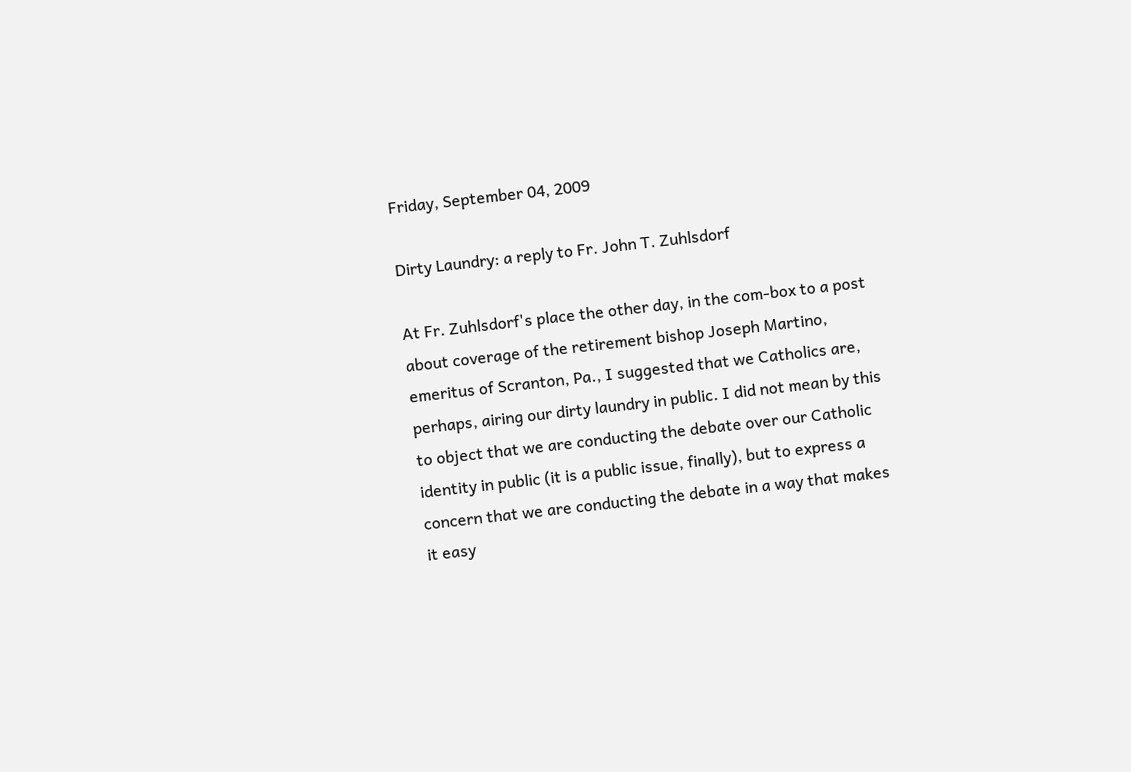Friday, September 04, 2009

Dirty Laundry: a reply to Fr. John T. Zuhlsdorf

At Fr. Zuhlsdorf's place the other day, in the com-box to a post about coverage of the retirement bishop Joseph Martino, emeritus of Scranton, Pa., I suggested that we Catholics are, perhaps, airing our dirty laundry in public. I did not mean by this to object that we are conducting the debate over our Catholic identity in public (it is a public issue, finally), but to express a concern that we are conducting the debate in a way that makes it easy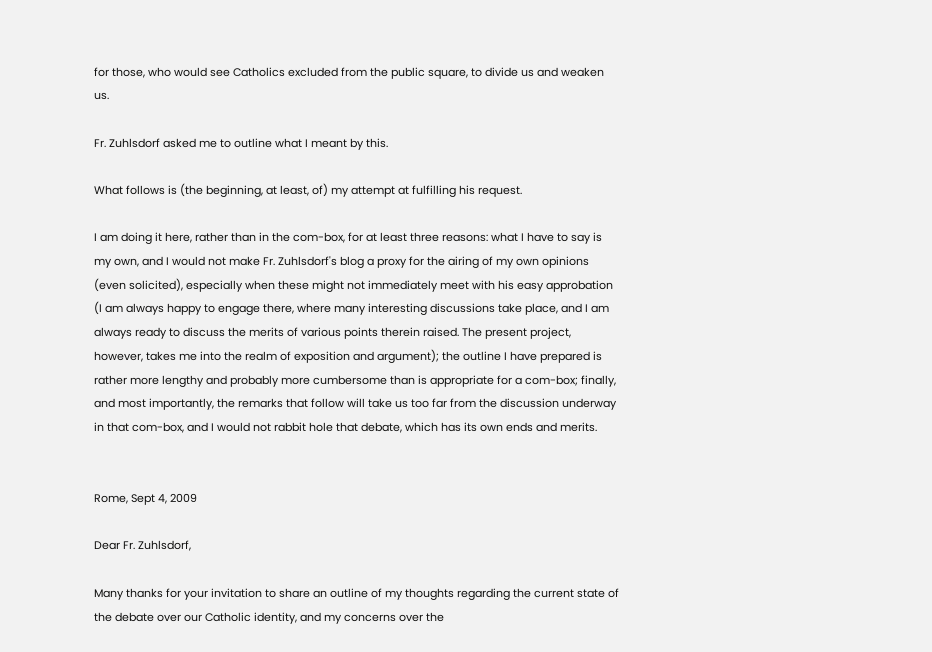for those, who would see Catholics excluded from the public square, to divide us and weaken us.

Fr. Zuhlsdorf asked me to outline what I meant by this.

What follows is (the beginning, at least, of) my attempt at fulfilling his request.

I am doing it here, rather than in the com-box, for at least three reasons: what I have to say is my own, and I would not make Fr. Zuhlsdorf's blog a proxy for the airing of my own opinions (even solicited), especially when these might not immediately meet with his easy approbation (I am always happy to engage there, where many interesting discussions take place, and I am always ready to discuss the merits of various points therein raised. The present project, however, takes me into the realm of exposition and argument); the outline I have prepared is rather more lengthy and probably more cumbersome than is appropriate for a com-box; finally, and most importantly, the remarks that follow will take us too far from the discussion underway in that com-box, and I would not rabbit hole that debate, which has its own ends and merits.


Rome, Sept 4, 2009

Dear Fr. Zuhlsdorf,

Many thanks for your invitation to share an outline of my thoughts regarding the current state of the debate over our Catholic identity, and my concerns over the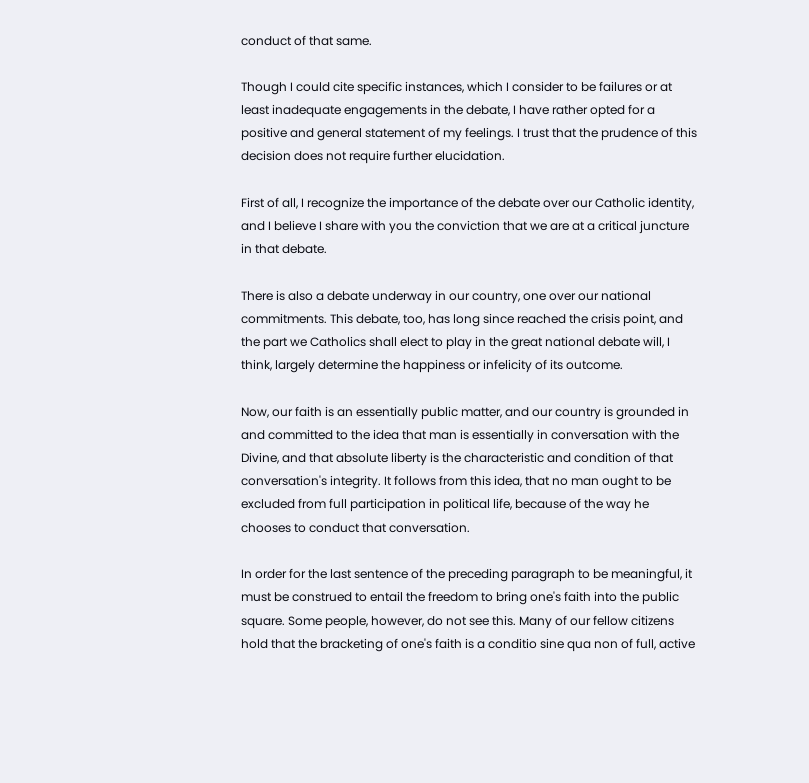conduct of that same.

Though I could cite specific instances, which I consider to be failures or at least inadequate engagements in the debate, I have rather opted for a positive and general statement of my feelings. I trust that the prudence of this decision does not require further elucidation.

First of all, I recognize the importance of the debate over our Catholic identity, and I believe I share with you the conviction that we are at a critical juncture in that debate.

There is also a debate underway in our country, one over our national commitments. This debate, too, has long since reached the crisis point, and the part we Catholics shall elect to play in the great national debate will, I think, largely determine the happiness or infelicity of its outcome.

Now, our faith is an essentially public matter, and our country is grounded in and committed to the idea that man is essentially in conversation with the Divine, and that absolute liberty is the characteristic and condition of that conversation's integrity. It follows from this idea, that no man ought to be excluded from full participation in political life, because of the way he chooses to conduct that conversation.

In order for the last sentence of the preceding paragraph to be meaningful, it must be construed to entail the freedom to bring one's faith into the public square. Some people, however, do not see this. Many of our fellow citizens hold that the bracketing of one's faith is a conditio sine qua non of full, active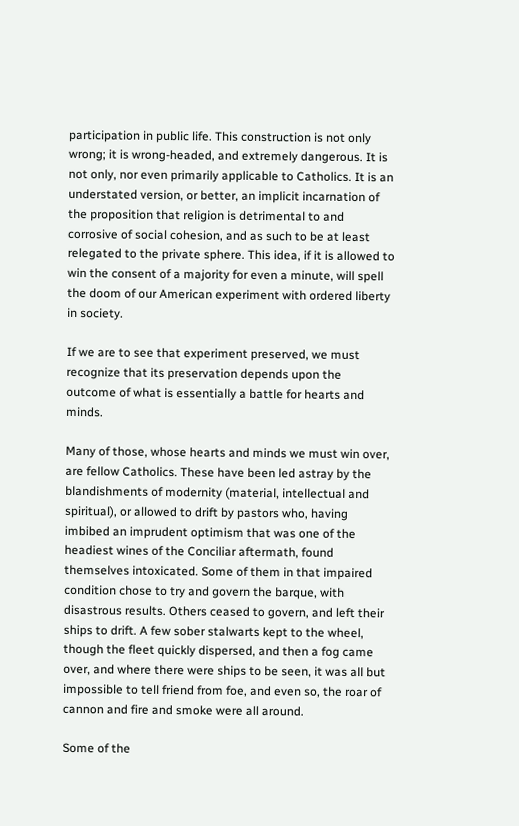participation in public life. This construction is not only wrong; it is wrong-headed, and extremely dangerous. It is not only, nor even primarily applicable to Catholics. It is an understated version, or better, an implicit incarnation of the proposition that religion is detrimental to and corrosive of social cohesion, and as such to be at least relegated to the private sphere. This idea, if it is allowed to win the consent of a majority for even a minute, will spell the doom of our American experiment with ordered liberty in society.

If we are to see that experiment preserved, we must recognize that its preservation depends upon the outcome of what is essentially a battle for hearts and minds.

Many of those, whose hearts and minds we must win over, are fellow Catholics. These have been led astray by the blandishments of modernity (material, intellectual and spiritual), or allowed to drift by pastors who, having imbibed an imprudent optimism that was one of the headiest wines of the Conciliar aftermath, found themselves intoxicated. Some of them in that impaired condition chose to try and govern the barque, with disastrous results. Others ceased to govern, and left their ships to drift. A few sober stalwarts kept to the wheel, though the fleet quickly dispersed, and then a fog came over, and where there were ships to be seen, it was all but impossible to tell friend from foe, and even so, the roar of cannon and fire and smoke were all around.

Some of the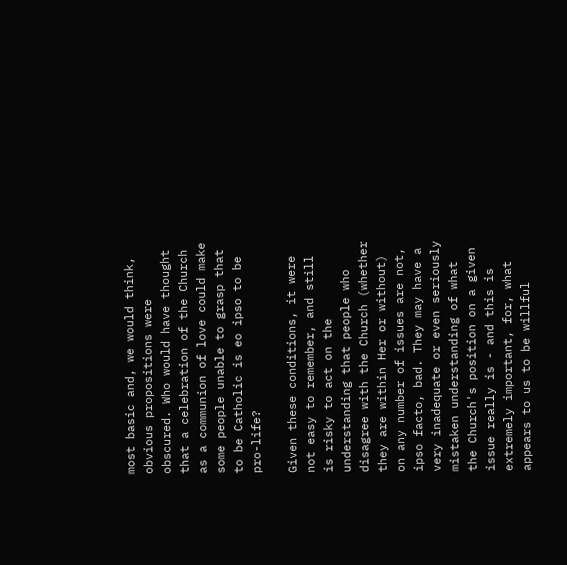most basic and, we would think, obvious propositions were obscured. Who would have thought that a celebration of the Church as a communion of love could make some people unable to grasp that to be Catholic is eo ipso to be pro-life?

Given these conditions, it were not easy to remember, and still is risky to act on the understanding that people who disagree with the Church (whether they are within Her or without) on any number of issues are not, ipso facto, bad. They may have a very inadequate or even seriously mistaken understanding of what the Church's position on a given issue really is - and this is extremely important, for, what appears to us to be willful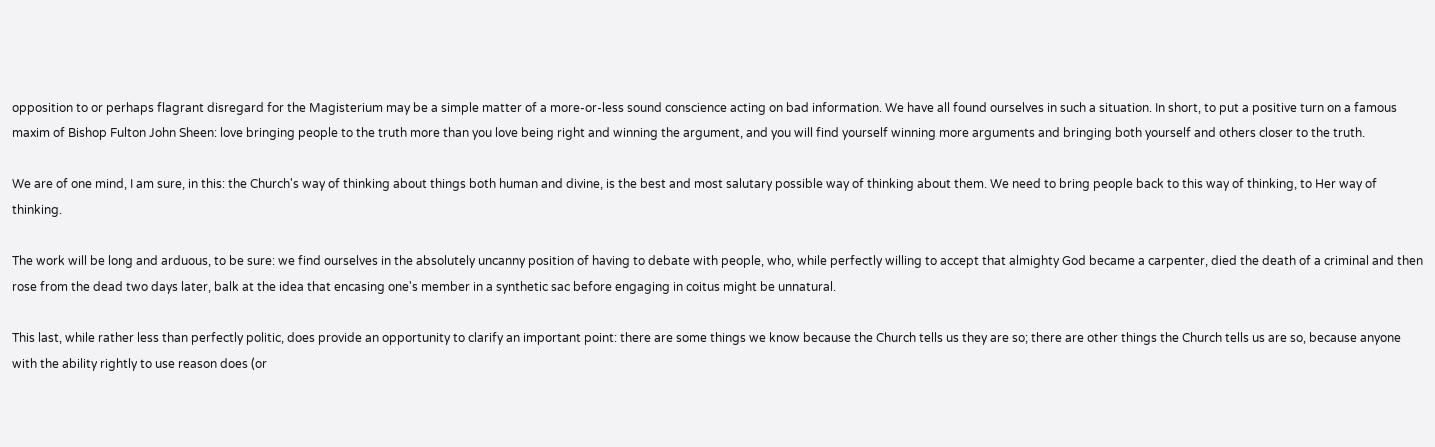opposition to or perhaps flagrant disregard for the Magisterium may be a simple matter of a more-or-less sound conscience acting on bad information. We have all found ourselves in such a situation. In short, to put a positive turn on a famous maxim of Bishop Fulton John Sheen: love bringing people to the truth more than you love being right and winning the argument, and you will find yourself winning more arguments and bringing both yourself and others closer to the truth.

We are of one mind, I am sure, in this: the Church's way of thinking about things both human and divine, is the best and most salutary possible way of thinking about them. We need to bring people back to this way of thinking, to Her way of thinking.

The work will be long and arduous, to be sure: we find ourselves in the absolutely uncanny position of having to debate with people, who, while perfectly willing to accept that almighty God became a carpenter, died the death of a criminal and then rose from the dead two days later, balk at the idea that encasing one's member in a synthetic sac before engaging in coitus might be unnatural.

This last, while rather less than perfectly politic, does provide an opportunity to clarify an important point: there are some things we know because the Church tells us they are so; there are other things the Church tells us are so, because anyone with the ability rightly to use reason does (or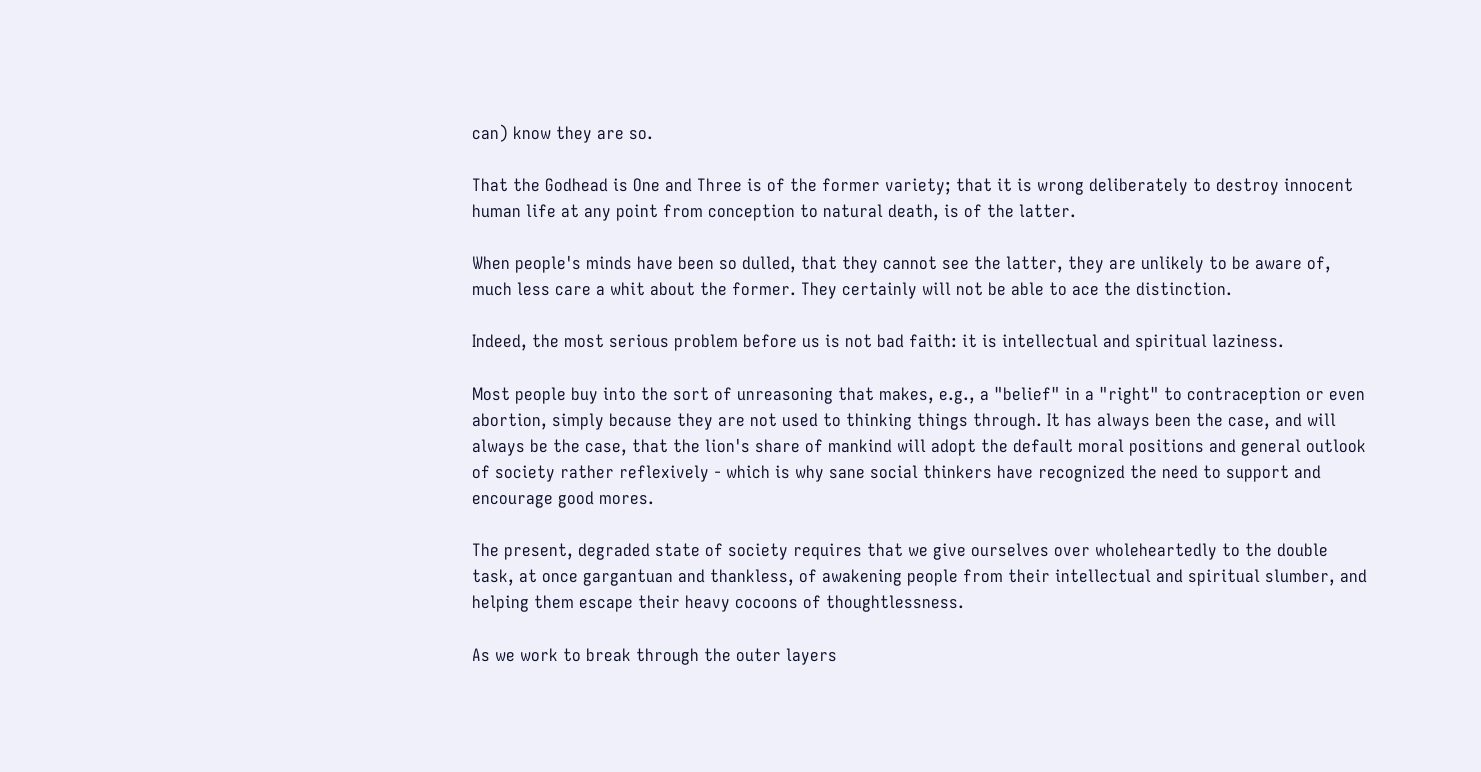can) know they are so.

That the Godhead is One and Three is of the former variety; that it is wrong deliberately to destroy innocent human life at any point from conception to natural death, is of the latter.

When people's minds have been so dulled, that they cannot see the latter, they are unlikely to be aware of, much less care a whit about the former. They certainly will not be able to ace the distinction.

Indeed, the most serious problem before us is not bad faith: it is intellectual and spiritual laziness.

Most people buy into the sort of unreasoning that makes, e.g., a "belief" in a "right" to contraception or even abortion, simply because they are not used to thinking things through. It has always been the case, and will always be the case, that the lion's share of mankind will adopt the default moral positions and general outlook of society rather reflexively - which is why sane social thinkers have recognized the need to support and encourage good mores.

The present, degraded state of society requires that we give ourselves over wholeheartedly to the double task, at once gargantuan and thankless, of awakening people from their intellectual and spiritual slumber, and helping them escape their heavy cocoons of thoughtlessness.

As we work to break through the outer layers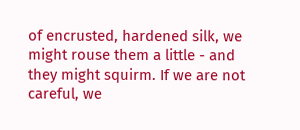of encrusted, hardened silk, we might rouse them a little - and they might squirm. If we are not careful, we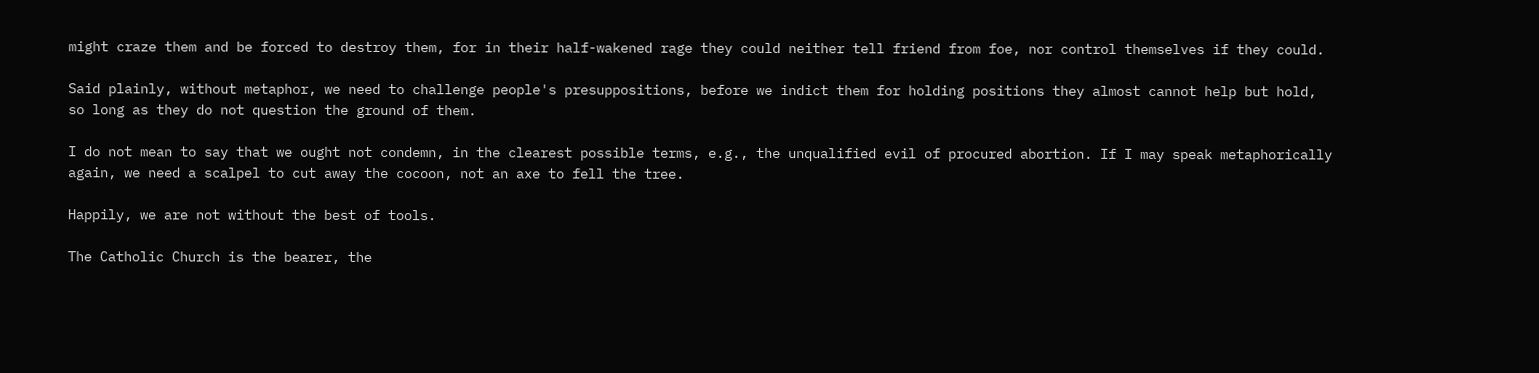might craze them and be forced to destroy them, for in their half-wakened rage they could neither tell friend from foe, nor control themselves if they could.

Said plainly, without metaphor, we need to challenge people's presuppositions, before we indict them for holding positions they almost cannot help but hold, so long as they do not question the ground of them.

I do not mean to say that we ought not condemn, in the clearest possible terms, e.g., the unqualified evil of procured abortion. If I may speak metaphorically again, we need a scalpel to cut away the cocoon, not an axe to fell the tree.

Happily, we are not without the best of tools.

The Catholic Church is the bearer, the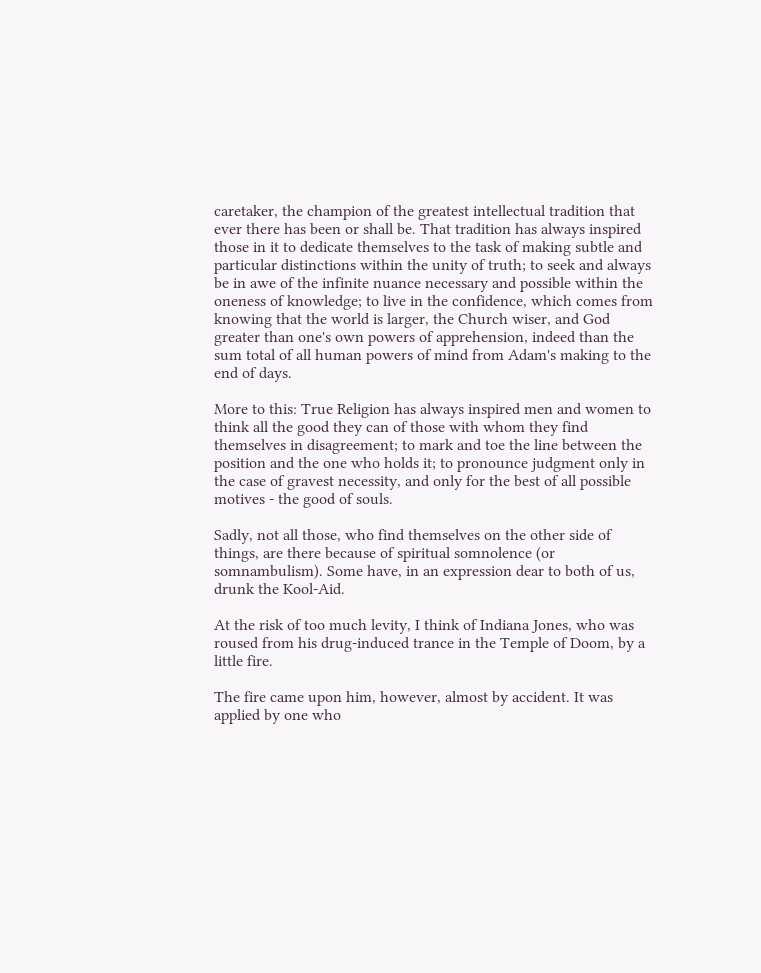caretaker, the champion of the greatest intellectual tradition that ever there has been or shall be. That tradition has always inspired those in it to dedicate themselves to the task of making subtle and particular distinctions within the unity of truth; to seek and always be in awe of the infinite nuance necessary and possible within the oneness of knowledge; to live in the confidence, which comes from knowing that the world is larger, the Church wiser, and God greater than one's own powers of apprehension, indeed than the sum total of all human powers of mind from Adam's making to the end of days.

More to this: True Religion has always inspired men and women to think all the good they can of those with whom they find themselves in disagreement; to mark and toe the line between the position and the one who holds it; to pronounce judgment only in the case of gravest necessity, and only for the best of all possible motives - the good of souls.

Sadly, not all those, who find themselves on the other side of things, are there because of spiritual somnolence (or somnambulism). Some have, in an expression dear to both of us, drunk the Kool-Aid.

At the risk of too much levity, I think of Indiana Jones, who was roused from his drug-induced trance in the Temple of Doom, by a little fire.

The fire came upon him, however, almost by accident. It was applied by one who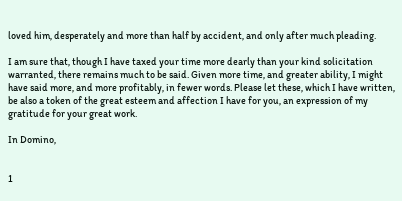loved him, desperately and more than half by accident, and only after much pleading.

I am sure that, though I have taxed your time more dearly than your kind solicitation warranted, there remains much to be said. Given more time, and greater ability, I might have said more, and more profitably, in fewer words. Please let these, which I have written, be also a token of the great esteem and affection I have for you, an expression of my gratitude for your great work.

In Domino,


1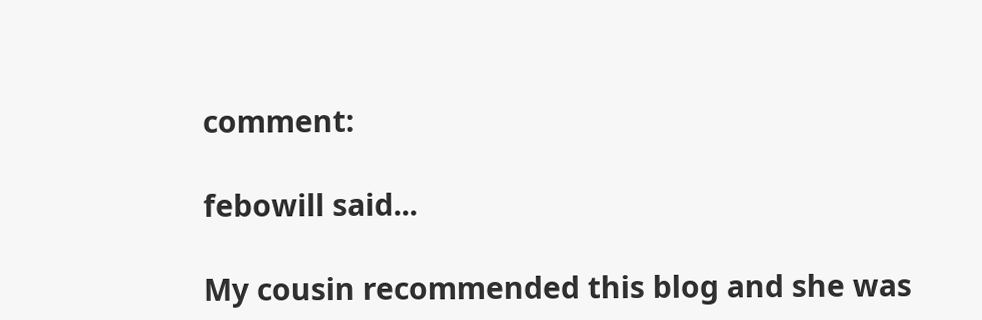comment:

febowill said...

My cousin recommended this blog and she was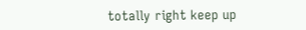totally right keep up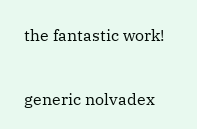the fantastic work!

generic nolvadex